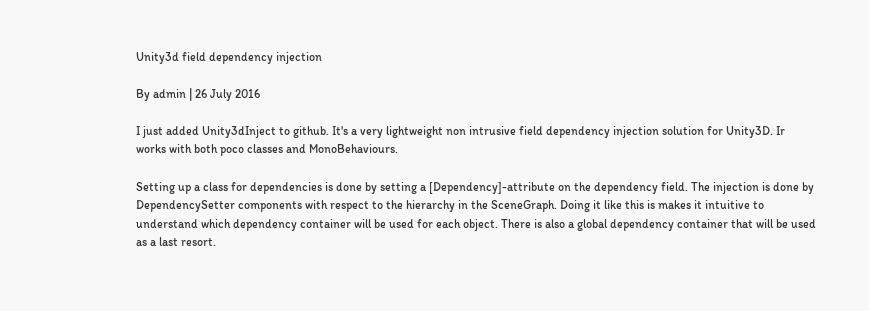Unity3d field dependency injection

By admin | 26 July 2016

I just added Unity3dInject to github. It's a very lightweight non intrusive field dependency injection solution for Unity3D. Ir works with both poco classes and MonoBehaviours.

Setting up a class for dependencies is done by setting a [Dependency]-attribute on the dependency field. The injection is done by DependencySetter components with respect to the hierarchy in the SceneGraph. Doing it like this is makes it intuitive to understand which dependency container will be used for each object. There is also a global dependency container that will be used as a last resort.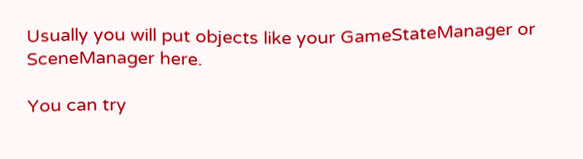Usually you will put objects like your GameStateManager or SceneManager here.

You can try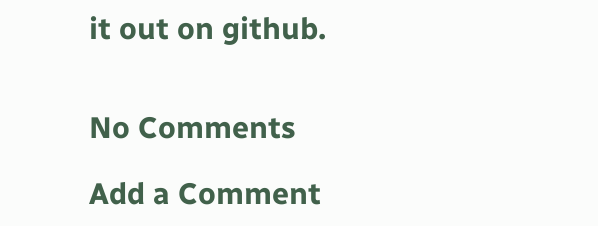it out on github.


No Comments

Add a Comment